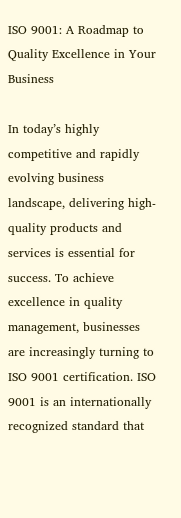ISO 9001: A Roadmap to Quality Excellence in Your Business

In today’s highly competitive and rapidly evolving business landscape, delivering high-quality products and services is essential for success. To achieve excellence in quality management, businesses are increasingly turning to ISO 9001 certification. ISO 9001 is an internationally recognized standard that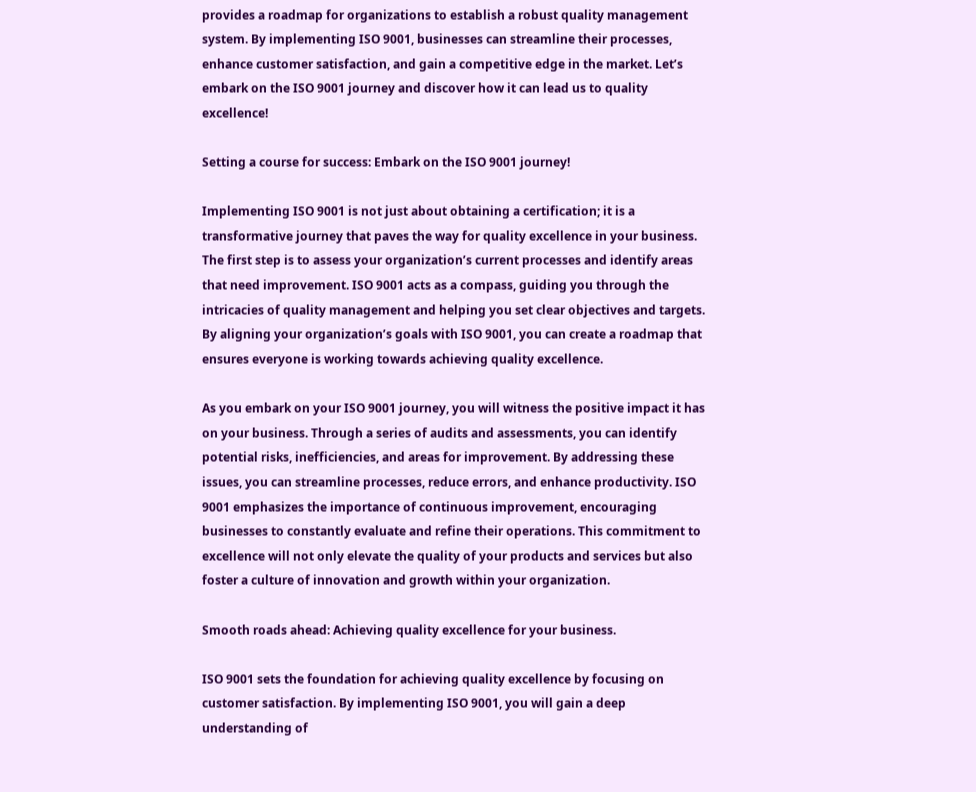provides a roadmap for organizations to establish a robust quality management system. By implementing ISO 9001, businesses can streamline their processes, enhance customer satisfaction, and gain a competitive edge in the market. Let’s embark on the ISO 9001 journey and discover how it can lead us to quality excellence!

Setting a course for success: Embark on the ISO 9001 journey!

Implementing ISO 9001 is not just about obtaining a certification; it is a transformative journey that paves the way for quality excellence in your business. The first step is to assess your organization’s current processes and identify areas that need improvement. ISO 9001 acts as a compass, guiding you through the intricacies of quality management and helping you set clear objectives and targets. By aligning your organization’s goals with ISO 9001, you can create a roadmap that ensures everyone is working towards achieving quality excellence.

As you embark on your ISO 9001 journey, you will witness the positive impact it has on your business. Through a series of audits and assessments, you can identify potential risks, inefficiencies, and areas for improvement. By addressing these issues, you can streamline processes, reduce errors, and enhance productivity. ISO 9001 emphasizes the importance of continuous improvement, encouraging businesses to constantly evaluate and refine their operations. This commitment to excellence will not only elevate the quality of your products and services but also foster a culture of innovation and growth within your organization.

Smooth roads ahead: Achieving quality excellence for your business.

ISO 9001 sets the foundation for achieving quality excellence by focusing on customer satisfaction. By implementing ISO 9001, you will gain a deep understanding of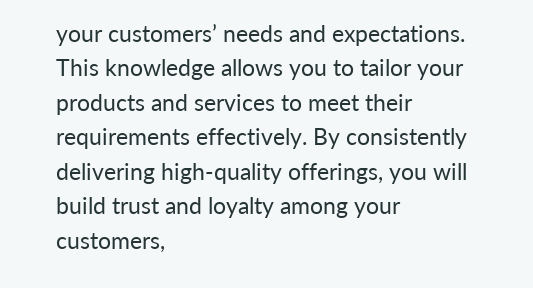your customers’ needs and expectations. This knowledge allows you to tailor your products and services to meet their requirements effectively. By consistently delivering high-quality offerings, you will build trust and loyalty among your customers,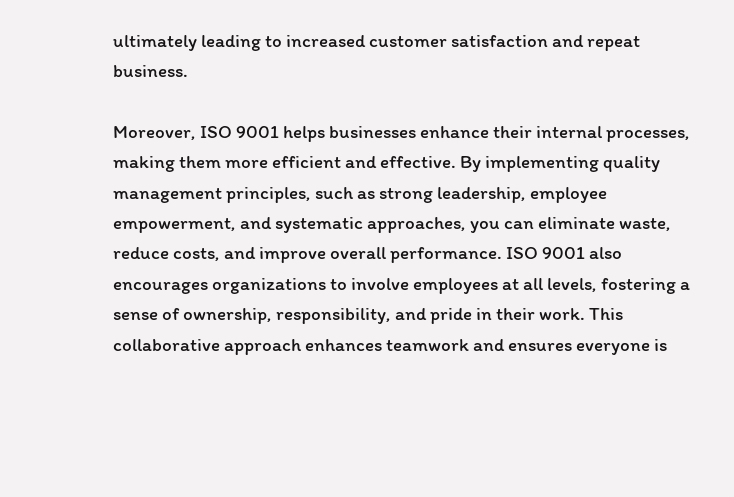ultimately leading to increased customer satisfaction and repeat business.

Moreover, ISO 9001 helps businesses enhance their internal processes, making them more efficient and effective. By implementing quality management principles, such as strong leadership, employee empowerment, and systematic approaches, you can eliminate waste, reduce costs, and improve overall performance. ISO 9001 also encourages organizations to involve employees at all levels, fostering a sense of ownership, responsibility, and pride in their work. This collaborative approach enhances teamwork and ensures everyone is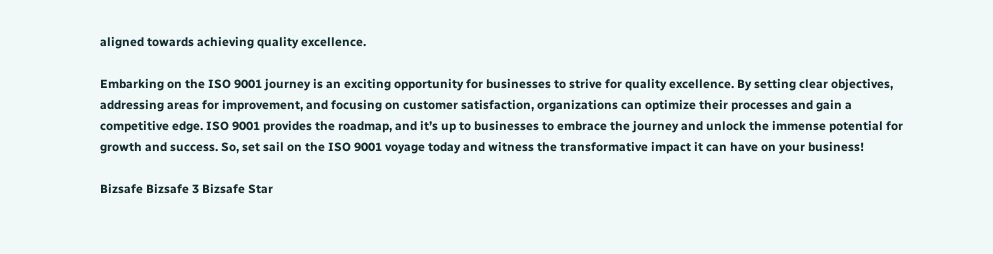aligned towards achieving quality excellence.

Embarking on the ISO 9001 journey is an exciting opportunity for businesses to strive for quality excellence. By setting clear objectives, addressing areas for improvement, and focusing on customer satisfaction, organizations can optimize their processes and gain a competitive edge. ISO 9001 provides the roadmap, and it’s up to businesses to embrace the journey and unlock the immense potential for growth and success. So, set sail on the ISO 9001 voyage today and witness the transformative impact it can have on your business!

Bizsafe Bizsafe 3 Bizsafe Star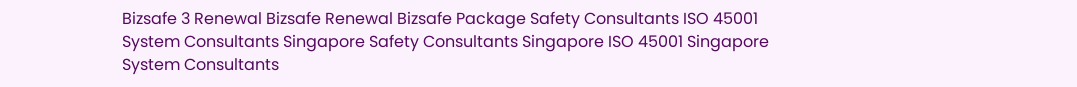Bizsafe 3 Renewal Bizsafe Renewal Bizsafe Package Safety Consultants ISO 45001 System Consultants Singapore Safety Consultants Singapore ISO 45001 Singapore System Consultants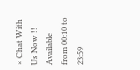× Chat With Us Now !! Available from 00:10 to 23:59